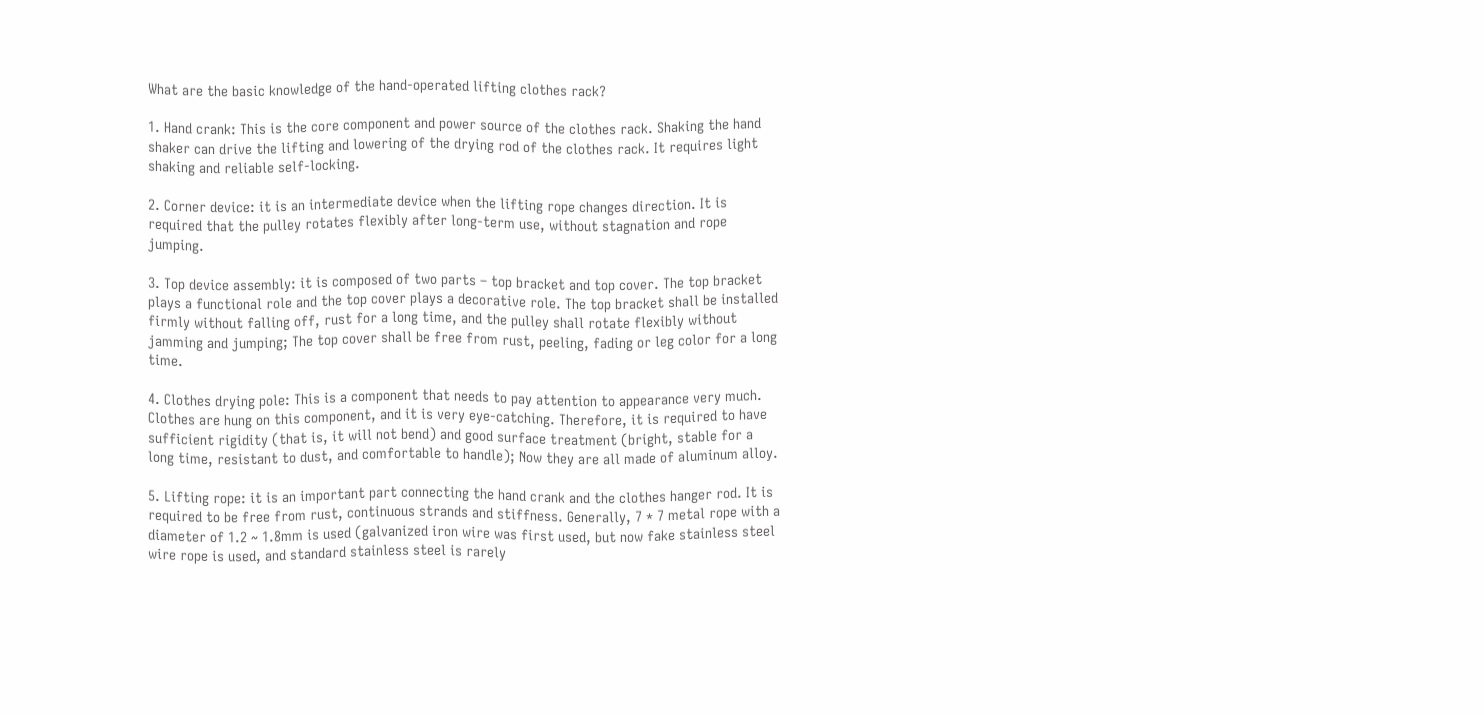What are the basic knowledge of the hand-operated lifting clothes rack?

1. Hand crank: This is the core component and power source of the clothes rack. Shaking the hand shaker can drive the lifting and lowering of the drying rod of the clothes rack. It requires light shaking and reliable self-locking.

2. Corner device: it is an intermediate device when the lifting rope changes direction. It is required that the pulley rotates flexibly after long-term use, without stagnation and rope jumping.

3. Top device assembly: it is composed of two parts – top bracket and top cover. The top bracket plays a functional role and the top cover plays a decorative role. The top bracket shall be installed firmly without falling off, rust for a long time, and the pulley shall rotate flexibly without jamming and jumping; The top cover shall be free from rust, peeling, fading or leg color for a long time.

4. Clothes drying pole: This is a component that needs to pay attention to appearance very much. Clothes are hung on this component, and it is very eye-catching. Therefore, it is required to have sufficient rigidity (that is, it will not bend) and good surface treatment (bright, stable for a long time, resistant to dust, and comfortable to handle); Now they are all made of aluminum alloy.

5. Lifting rope: it is an important part connecting the hand crank and the clothes hanger rod. It is required to be free from rust, continuous strands and stiffness. Generally, 7 * 7 metal rope with a diameter of 1.2 ~ 1.8mm is used (galvanized iron wire was first used, but now fake stainless steel wire rope is used, and standard stainless steel is rarely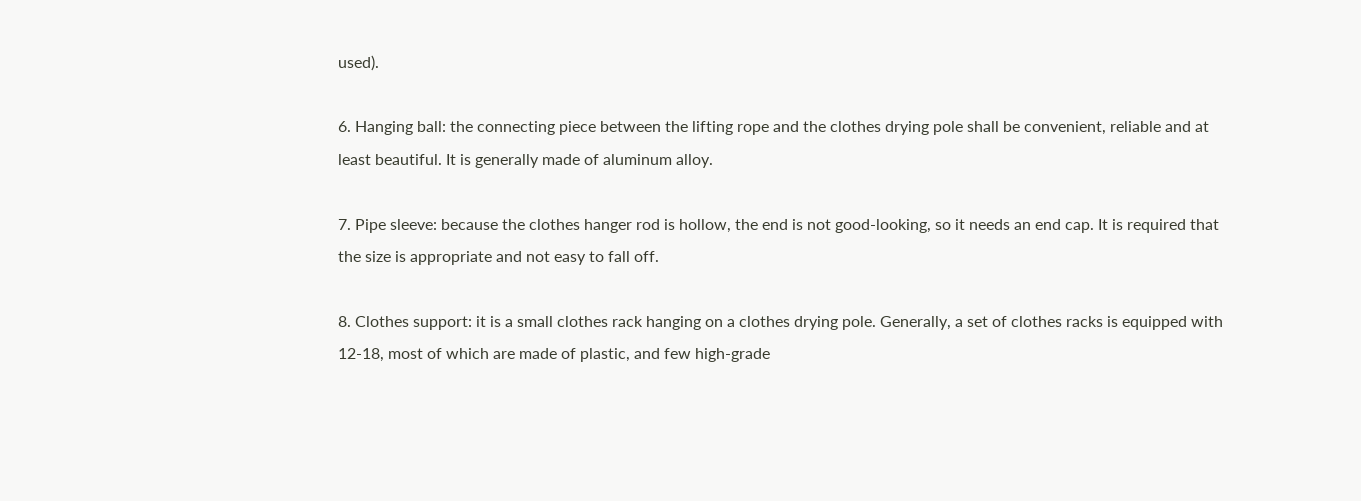used).

6. Hanging ball: the connecting piece between the lifting rope and the clothes drying pole shall be convenient, reliable and at least beautiful. It is generally made of aluminum alloy.

7. Pipe sleeve: because the clothes hanger rod is hollow, the end is not good-looking, so it needs an end cap. It is required that the size is appropriate and not easy to fall off.

8. Clothes support: it is a small clothes rack hanging on a clothes drying pole. Generally, a set of clothes racks is equipped with 12-18, most of which are made of plastic, and few high-grade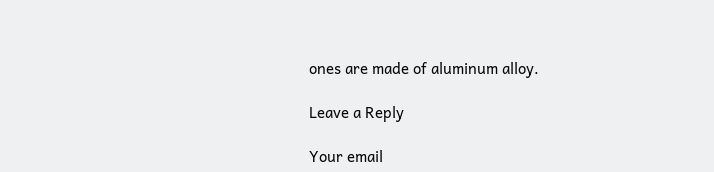ones are made of aluminum alloy.

Leave a Reply

Your email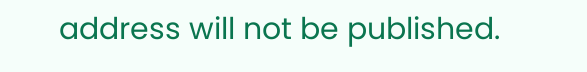address will not be published.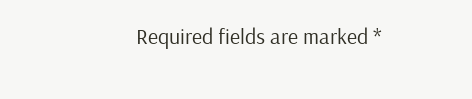Required fields are marked *